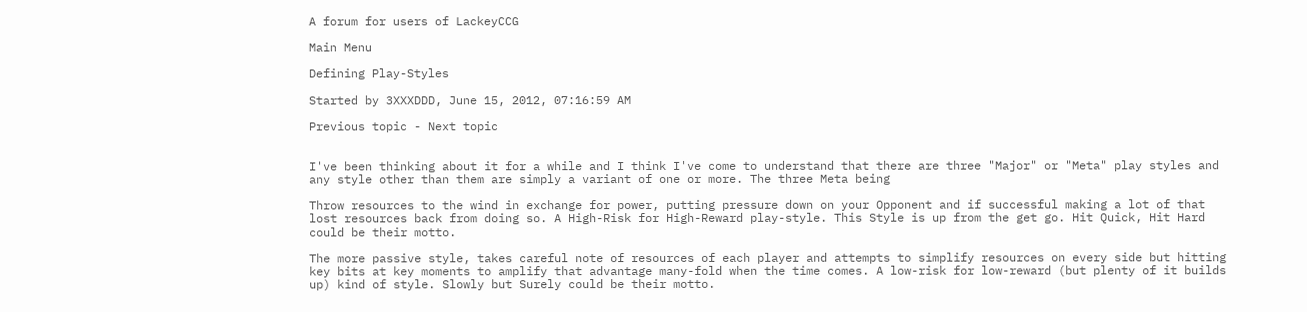A forum for users of LackeyCCG

Main Menu

Defining Play-Styles

Started by 3XXXDDD, June 15, 2012, 07:16:59 AM

Previous topic - Next topic


I've been thinking about it for a while and I think I've come to understand that there are three "Major" or "Meta" play styles and any style other than them are simply a variant of one or more. The three Meta being

Throw resources to the wind in exchange for power, putting pressure down on your Opponent and if successful making a lot of that lost resources back from doing so. A High-Risk for High-Reward play-style. This Style is up from the get go. Hit Quick, Hit Hard could be their motto.

The more passive style, takes careful note of resources of each player and attempts to simplify resources on every side but hitting key bits at key moments to amplify that advantage many-fold when the time comes. A low-risk for low-reward (but plenty of it builds up) kind of style. Slowly but Surely could be their motto.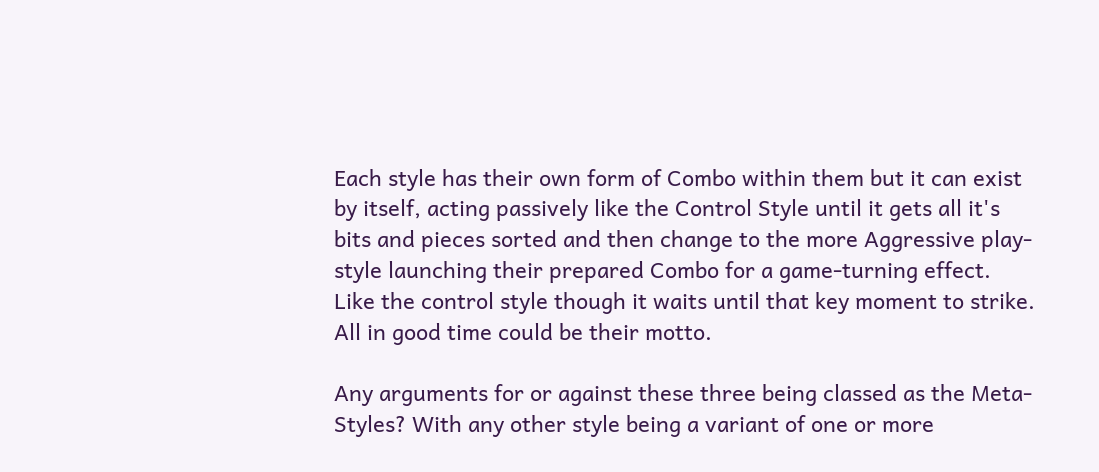Each style has their own form of Combo within them but it can exist by itself, acting passively like the Control Style until it gets all it's bits and pieces sorted and then change to the more Aggressive play-style launching their prepared Combo for a game-turning effect. Like the control style though it waits until that key moment to strike. All in good time could be their motto.

Any arguments for or against these three being classed as the Meta-Styles? With any other style being a variant of one or more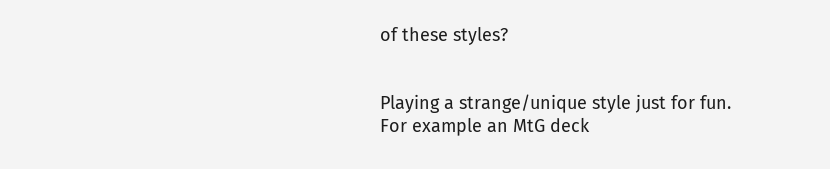of these styles?


Playing a strange/unique style just for fun. For example an MtG deck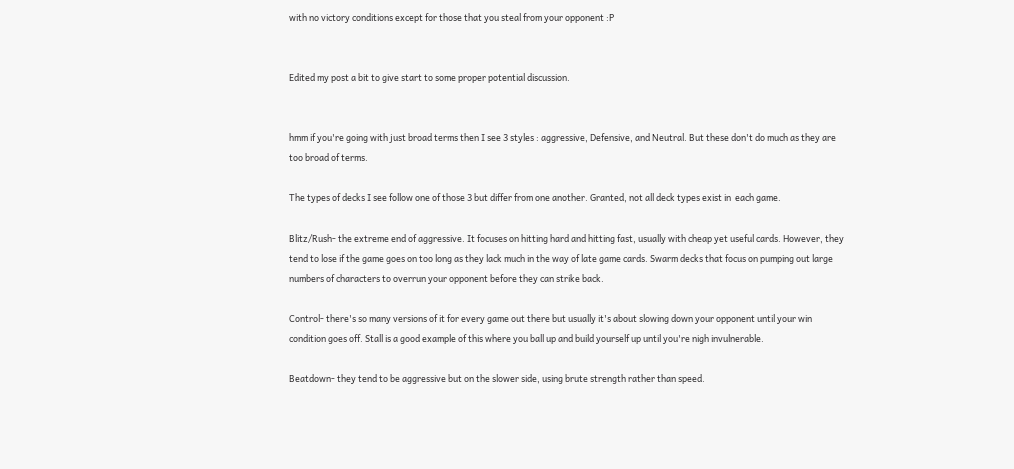with no victory conditions except for those that you steal from your opponent :P


Edited my post a bit to give start to some proper potential discussion.


hmm if you're going with just broad terms then I see 3 styles : aggressive, Defensive, and Neutral. But these don't do much as they are too broad of terms.

The types of decks I see follow one of those 3 but differ from one another. Granted, not all deck types exist in  each game.

Blitz/Rush- the extreme end of aggressive. It focuses on hitting hard and hitting fast, usually with cheap yet useful cards. However, they tend to lose if the game goes on too long as they lack much in the way of late game cards. Swarm decks that focus on pumping out large numbers of characters to overrun your opponent before they can strike back.

Control- there's so many versions of it for every game out there but usually it's about slowing down your opponent until your win condition goes off. Stall is a good example of this where you ball up and build yourself up until you're nigh invulnerable.

Beatdown- they tend to be aggressive but on the slower side, using brute strength rather than speed.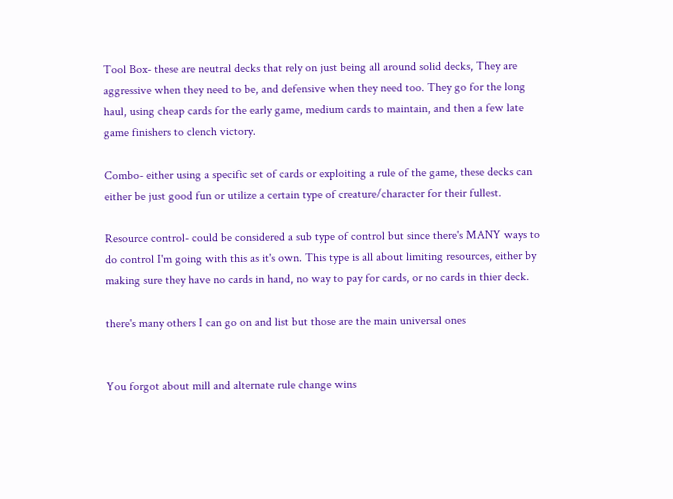Tool Box- these are neutral decks that rely on just being all around solid decks, They are aggressive when they need to be, and defensive when they need too. They go for the long haul, using cheap cards for the early game, medium cards to maintain, and then a few late game finishers to clench victory.

Combo- either using a specific set of cards or exploiting a rule of the game, these decks can either be just good fun or utilize a certain type of creature/character for their fullest.

Resource control- could be considered a sub type of control but since there's MANY ways to do control I'm going with this as it's own. This type is all about limiting resources, either by making sure they have no cards in hand, no way to pay for cards, or no cards in thier deck.

there's many others I can go on and list but those are the main universal ones


You forgot about mill and alternate rule change wins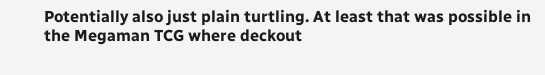Potentially also just plain turtling. At least that was possible in the Megaman TCG where deckout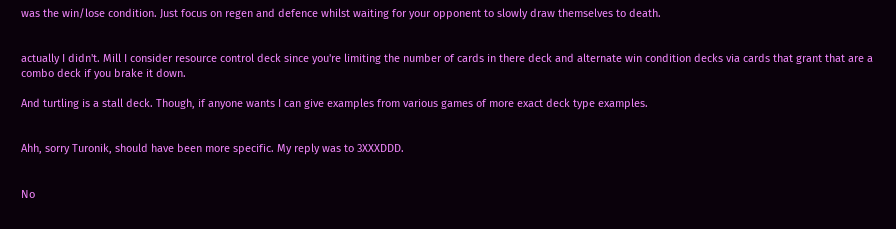was the win/lose condition. Just focus on regen and defence whilst waiting for your opponent to slowly draw themselves to death.


actually I didn't. Mill I consider resource control deck since you're limiting the number of cards in there deck and alternate win condition decks via cards that grant that are a combo deck if you brake it down.

And turtling is a stall deck. Though, if anyone wants I can give examples from various games of more exact deck type examples.


Ahh, sorry Turonik, should have been more specific. My reply was to 3XXXDDD.


No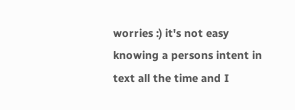worries :) it's not easy knowing a persons intent in text all the time and I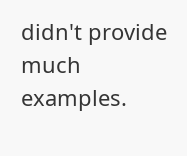didn't provide much examples.